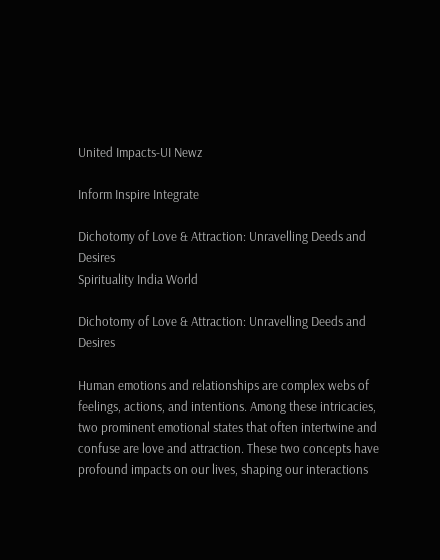United Impacts-UI Newz

Inform Inspire Integrate

Dichotomy of Love & Attraction: Unravelling Deeds and Desires
Spirituality India World

Dichotomy of Love & Attraction: Unravelling Deeds and Desires

Human emotions and relationships are complex webs of feelings, actions, and intentions. Among these intricacies, two prominent emotional states that often intertwine and confuse are love and attraction. These two concepts have profound impacts on our lives, shaping our interactions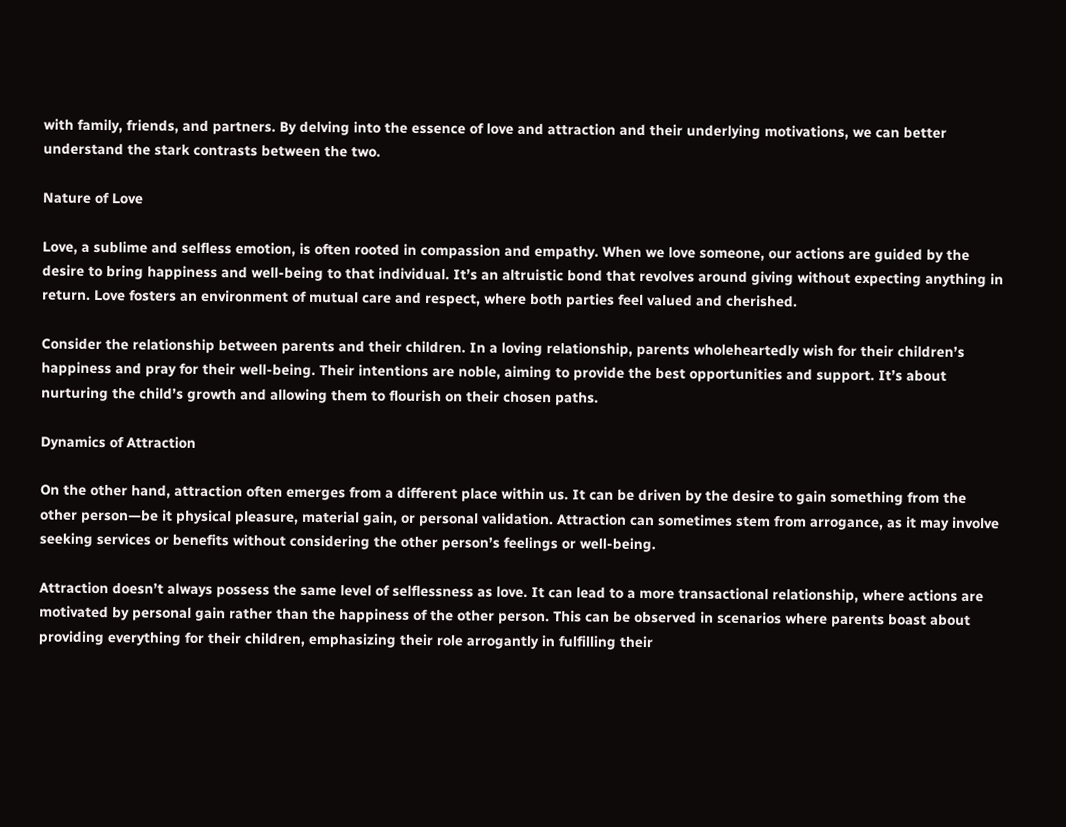with family, friends, and partners. By delving into the essence of love and attraction and their underlying motivations, we can better understand the stark contrasts between the two.

Nature of Love

Love, a sublime and selfless emotion, is often rooted in compassion and empathy. When we love someone, our actions are guided by the desire to bring happiness and well-being to that individual. It’s an altruistic bond that revolves around giving without expecting anything in return. Love fosters an environment of mutual care and respect, where both parties feel valued and cherished.

Consider the relationship between parents and their children. In a loving relationship, parents wholeheartedly wish for their children’s happiness and pray for their well-being. Their intentions are noble, aiming to provide the best opportunities and support. It’s about nurturing the child’s growth and allowing them to flourish on their chosen paths.

Dynamics of Attraction

On the other hand, attraction often emerges from a different place within us. It can be driven by the desire to gain something from the other person—be it physical pleasure, material gain, or personal validation. Attraction can sometimes stem from arrogance, as it may involve seeking services or benefits without considering the other person’s feelings or well-being.

Attraction doesn’t always possess the same level of selflessness as love. It can lead to a more transactional relationship, where actions are motivated by personal gain rather than the happiness of the other person. This can be observed in scenarios where parents boast about providing everything for their children, emphasizing their role arrogantly in fulfilling their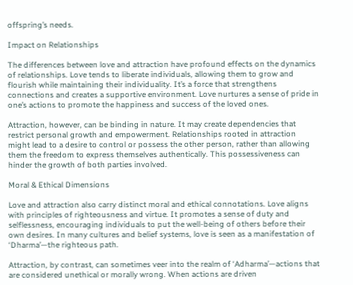offspring’s needs.

Impact on Relationships

The differences between love and attraction have profound effects on the dynamics of relationships. Love tends to liberate individuals, allowing them to grow and flourish while maintaining their individuality. It’s a force that strengthens connections and creates a supportive environment. Love nurtures a sense of pride in one’s actions to promote the happiness and success of the loved ones.

Attraction, however, can be binding in nature. It may create dependencies that restrict personal growth and empowerment. Relationships rooted in attraction might lead to a desire to control or possess the other person, rather than allowing them the freedom to express themselves authentically. This possessiveness can hinder the growth of both parties involved.

Moral & Ethical Dimensions

Love and attraction also carry distinct moral and ethical connotations. Love aligns with principles of righteousness and virtue. It promotes a sense of duty and selflessness, encouraging individuals to put the well-being of others before their own desires. In many cultures and belief systems, love is seen as a manifestation of ‘Dharma’—the righteous path.

Attraction, by contrast, can sometimes veer into the realm of ‘Adharma’—actions that are considered unethical or morally wrong. When actions are driven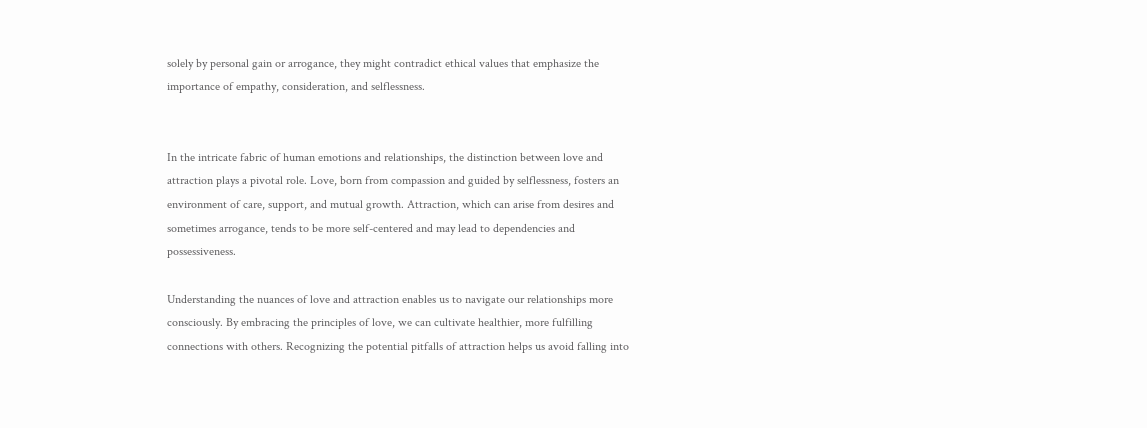solely by personal gain or arrogance, they might contradict ethical values that emphasize the importance of empathy, consideration, and selflessness.


In the intricate fabric of human emotions and relationships, the distinction between love and attraction plays a pivotal role. Love, born from compassion and guided by selflessness, fosters an environment of care, support, and mutual growth. Attraction, which can arise from desires and sometimes arrogance, tends to be more self-centered and may lead to dependencies and possessiveness.

Understanding the nuances of love and attraction enables us to navigate our relationships more consciously. By embracing the principles of love, we can cultivate healthier, more fulfilling connections with others. Recognizing the potential pitfalls of attraction helps us avoid falling into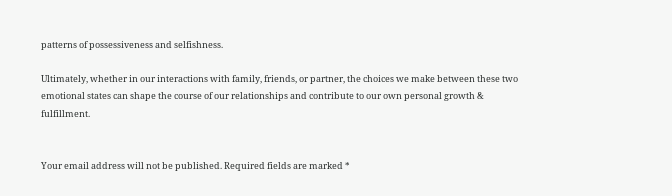patterns of possessiveness and selfishness.

Ultimately, whether in our interactions with family, friends, or partner, the choices we make between these two emotional states can shape the course of our relationships and contribute to our own personal growth & fulfillment.


Your email address will not be published. Required fields are marked *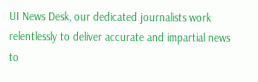UI News Desk, our dedicated journalists work relentlessly to deliver accurate and impartial news to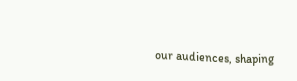our audiences, shaping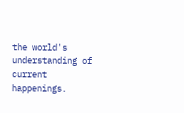the world's understanding of current happenings.